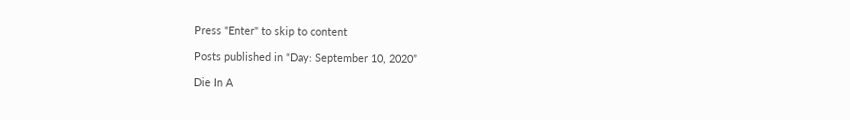Press "Enter" to skip to content

Posts published in “Day: September 10, 2020”

Die In A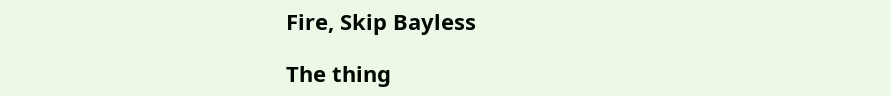Fire, Skip Bayless

The thing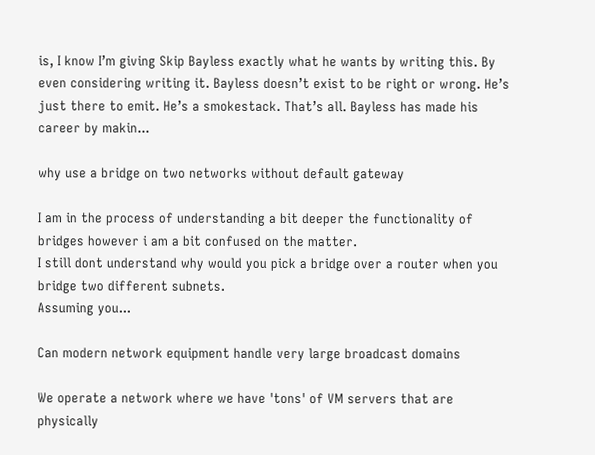is, I know I’m giving Skip Bayless exactly what he wants by writing this. By even considering writing it. Bayless doesn’t exist to be right or wrong. He’s just there to emit. He’s a smokestack. That’s all. Bayless has made his career by makin...

why use a bridge on two networks without default gateway

I am in the process of understanding a bit deeper the functionality of bridges however i am a bit confused on the matter.
I still dont understand why would you pick a bridge over a router when you bridge two different subnets.
Assuming you...

Can modern network equipment handle very large broadcast domains

We operate a network where we have 'tons' of VM servers that are physically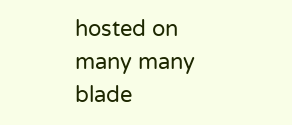hosted on many many blade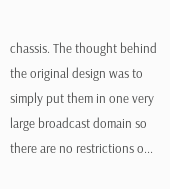chassis. The thought behind the original design was to simply put them in one very large broadcast domain so there are no restrictions o...